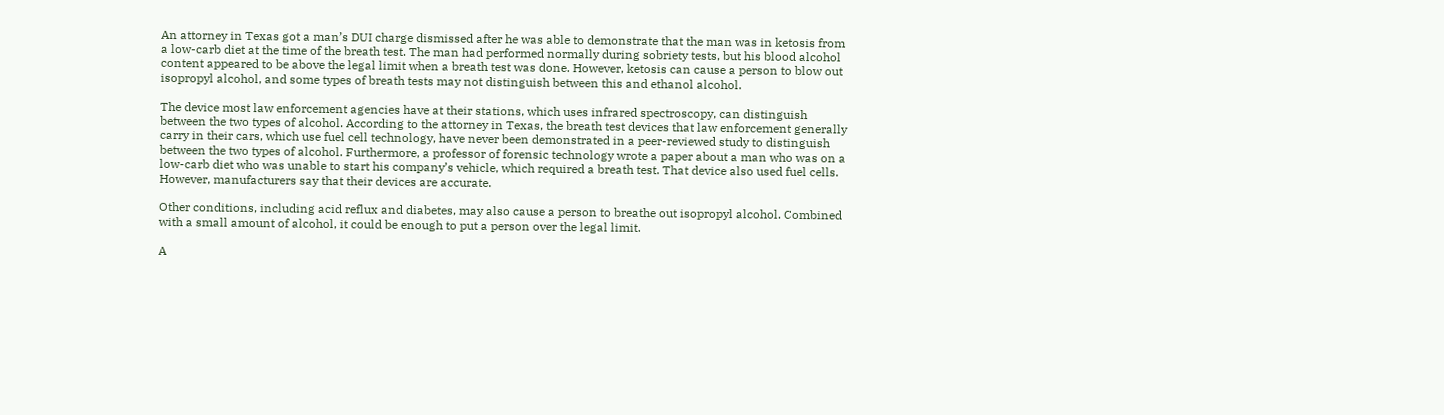An attorney in Texas got a man’s DUI charge dismissed after he was able to demonstrate that the man was in ketosis from a low-carb diet at the time of the breath test. The man had performed normally during sobriety tests, but his blood alcohol content appeared to be above the legal limit when a breath test was done. However, ketosis can cause a person to blow out isopropyl alcohol, and some types of breath tests may not distinguish between this and ethanol alcohol.

The device most law enforcement agencies have at their stations, which uses infrared spectroscopy, can distinguish between the two types of alcohol. According to the attorney in Texas, the breath test devices that law enforcement generally carry in their cars, which use fuel cell technology, have never been demonstrated in a peer-reviewed study to distinguish between the two types of alcohol. Furthermore, a professor of forensic technology wrote a paper about a man who was on a low-carb diet who was unable to start his company’s vehicle, which required a breath test. That device also used fuel cells. However, manufacturers say that their devices are accurate.

Other conditions, including acid reflux and diabetes, may also cause a person to breathe out isopropyl alcohol. Combined with a small amount of alcohol, it could be enough to put a person over the legal limit.

A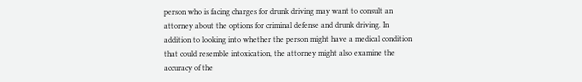person who is facing charges for drunk driving may want to consult an attorney about the options for criminal defense and drunk driving. In addition to looking into whether the person might have a medical condition that could resemble intoxication, the attorney might also examine the accuracy of the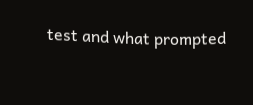test and what prompted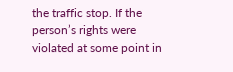the traffic stop. If the person’s rights were violated at some point in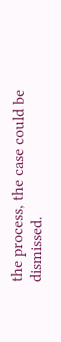the process, the case could be dismissed.